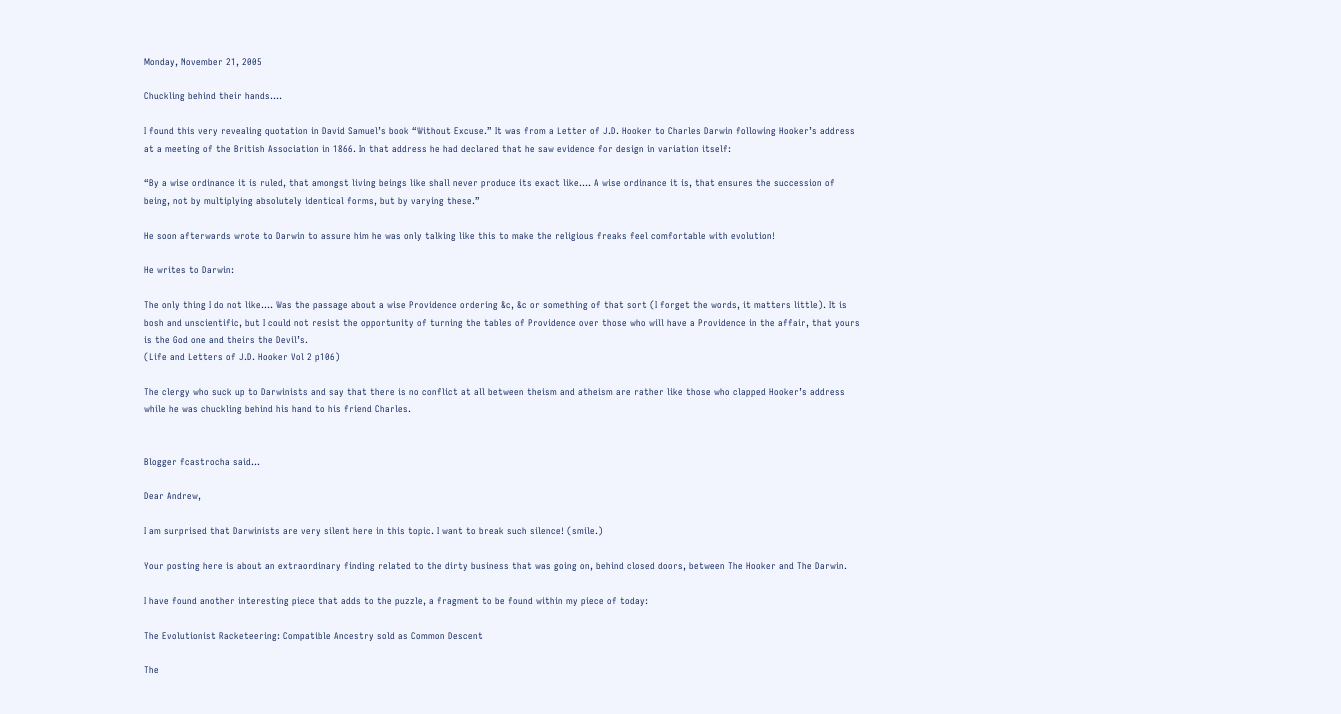Monday, November 21, 2005

Chuckling behind their hands....

I found this very revealing quotation in David Samuel’s book “Without Excuse.” It was from a Letter of J.D. Hooker to Charles Darwin following Hooker’s address at a meeting of the British Association in 1866. In that address he had declared that he saw evidence for design in variation itself:

“By a wise ordinance it is ruled, that amongst living beings like shall never produce its exact like…. A wise ordinance it is, that ensures the succession of being, not by multiplying absolutely identical forms, but by varying these.”

He soon afterwards wrote to Darwin to assure him he was only talking like this to make the religious freaks feel comfortable with evolution!

He writes to Darwin:

The only thing I do not like…. Was the passage about a wise Providence ordering &c, &c or something of that sort (I forget the words, it matters little). It is bosh and unscientific, but I could not resist the opportunity of turning the tables of Providence over those who will have a Providence in the affair, that yours is the God one and theirs the Devil’s.
(Life and Letters of J.D. Hooker Vol 2 p106)

The clergy who suck up to Darwinists and say that there is no conflict at all between theism and atheism are rather like those who clapped Hooker’s address while he was chuckling behind his hand to his friend Charles.


Blogger fcastrocha said...

Dear Andrew,

I am surprised that Darwinists are very silent here in this topic. I want to break such silence! (smile.)

Your posting here is about an extraordinary finding related to the dirty business that was going on, behind closed doors, between The Hooker and The Darwin.

I have found another interesting piece that adds to the puzzle, a fragment to be found within my piece of today:

The Evolutionist Racketeering: Compatible Ancestry sold as Common Descent

The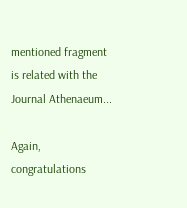mentioned fragment is related with the Journal Athenaeum...

Again, congratulations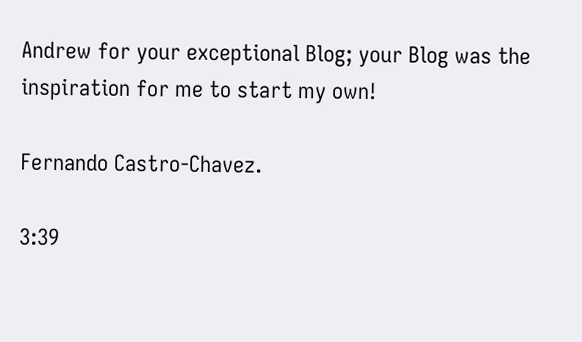Andrew for your exceptional Blog; your Blog was the inspiration for me to start my own!

Fernando Castro-Chavez.

3:39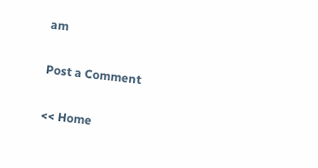am

Post a Comment

<< Home